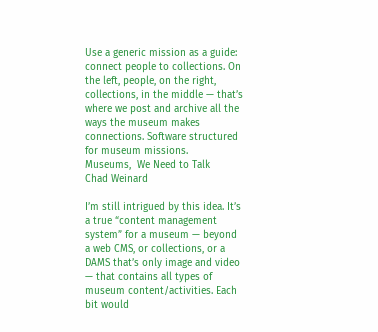Use a generic mission as a guide: connect people to collections. On the left, people, on the right, collections, in the middle — that’s where we post and archive all the ways the museum makes connections. Software structured for museum missions.
Museums,  We Need to Talk
Chad Weinard

I’m still intrigued by this idea. It’s a true “content management system” for a museum — beyond a web CMS, or collections, or a DAMS that’s only image and video — that contains all types of museum content/activities. Each bit would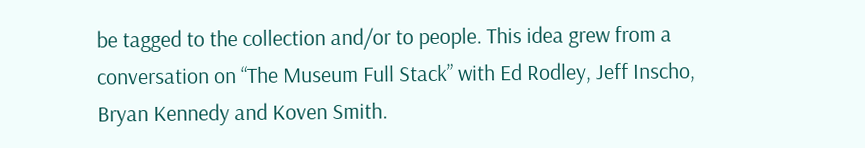be tagged to the collection and/or to people. This idea grew from a conversation on “The Museum Full Stack” with Ed Rodley, Jeff Inscho, Bryan Kennedy and Koven Smith.